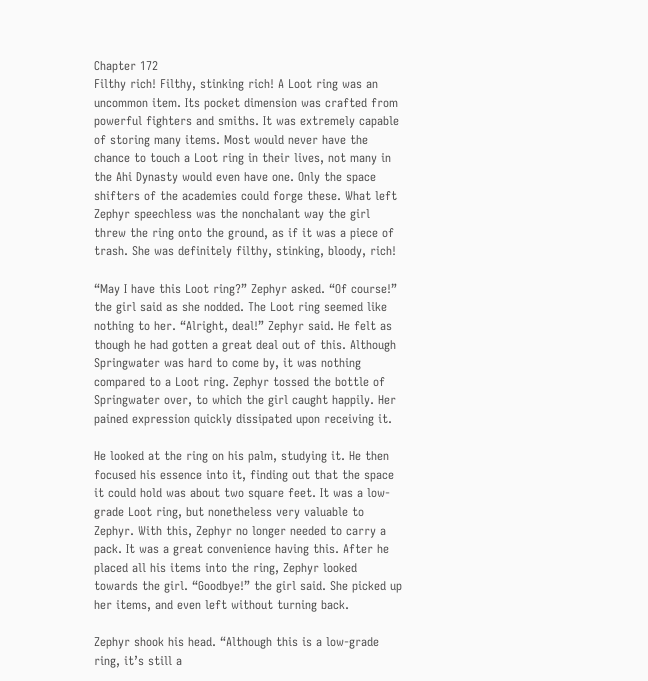Chapter 172
Filthy rich! Filthy, stinking rich! A Loot ring was an uncommon item. Its pocket dimension was crafted from powerful fighters and smiths. It was extremely capable of storing many items. Most would never have the chance to touch a Loot ring in their lives, not many in the Ahi Dynasty would even have one. Only the space shifters of the academies could forge these. What left Zephyr speechless was the nonchalant way the girl threw the ring onto the ground, as if it was a piece of trash. She was definitely filthy, stinking, bloody, rich!

“May I have this Loot ring?” Zephyr asked. “Of course!” the girl said as she nodded. The Loot ring seemed like nothing to her. “Alright, deal!” Zephyr said. He felt as though he had gotten a great deal out of this. Although Springwater was hard to come by, it was nothing compared to a Loot ring. Zephyr tossed the bottle of Springwater over, to which the girl caught happily. Her pained expression quickly dissipated upon receiving it.

He looked at the ring on his palm, studying it. He then focused his essence into it, finding out that the space it could hold was about two square feet. It was a low-grade Loot ring, but nonetheless very valuable to Zephyr. With this, Zephyr no longer needed to carry a pack. It was a great convenience having this. After he placed all his items into the ring, Zephyr looked towards the girl. “Goodbye!” the girl said. She picked up her items, and even left without turning back.

Zephyr shook his head. “Although this is a low-grade ring, it’s still a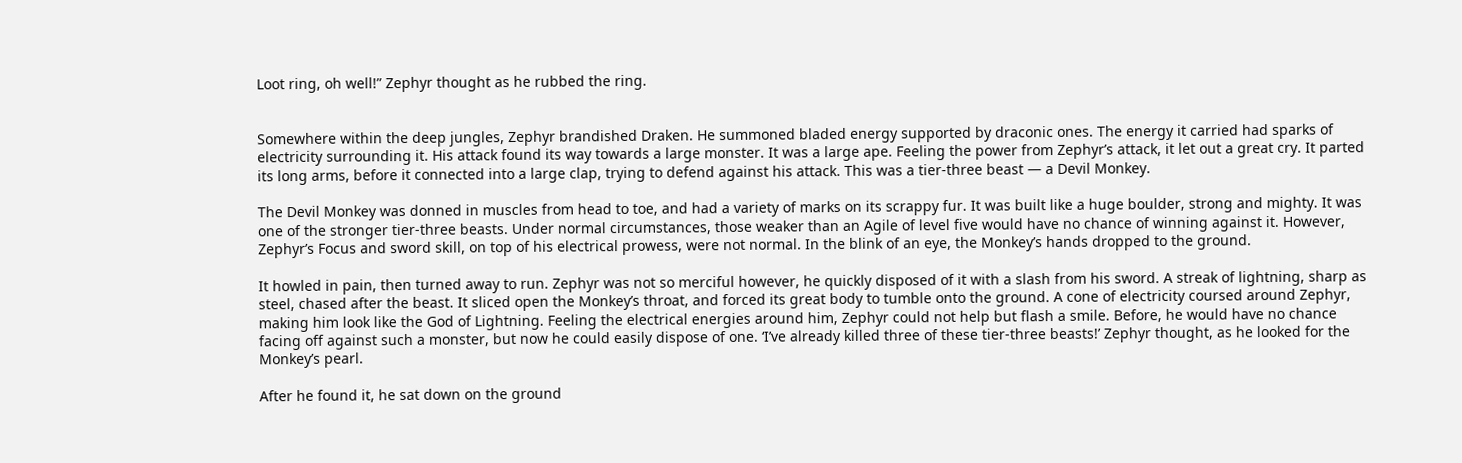Loot ring, oh well!” Zephyr thought as he rubbed the ring.


Somewhere within the deep jungles, Zephyr brandished Draken. He summoned bladed energy supported by draconic ones. The energy it carried had sparks of electricity surrounding it. His attack found its way towards a large monster. It was a large ape. Feeling the power from Zephyr’s attack, it let out a great cry. It parted its long arms, before it connected into a large clap, trying to defend against his attack. This was a tier-three beast — a Devil Monkey.

The Devil Monkey was donned in muscles from head to toe, and had a variety of marks on its scrappy fur. It was built like a huge boulder, strong and mighty. It was one of the stronger tier-three beasts. Under normal circumstances, those weaker than an Agile of level five would have no chance of winning against it. However, Zephyr’s Focus and sword skill, on top of his electrical prowess, were not normal. In the blink of an eye, the Monkey’s hands dropped to the ground.

It howled in pain, then turned away to run. Zephyr was not so merciful however, he quickly disposed of it with a slash from his sword. A streak of lightning, sharp as steel, chased after the beast. It sliced open the Monkey’s throat, and forced its great body to tumble onto the ground. A cone of electricity coursed around Zephyr, making him look like the God of Lightning. Feeling the electrical energies around him, Zephyr could not help but flash a smile. Before, he would have no chance facing off against such a monster, but now he could easily dispose of one. ‘I’ve already killed three of these tier-three beasts!’ Zephyr thought, as he looked for the Monkey’s pearl.

After he found it, he sat down on the ground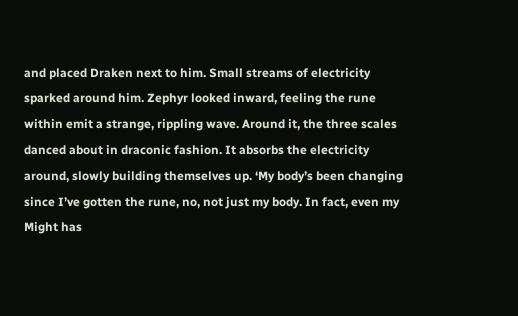and placed Draken next to him. Small streams of electricity sparked around him. Zephyr looked inward, feeling the rune within emit a strange, rippling wave. Around it, the three scales danced about in draconic fashion. It absorbs the electricity around, slowly building themselves up. ‘My body’s been changing since I’ve gotten the rune, no, not just my body. In fact, even my Might has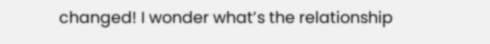changed! I wonder what’s the relationship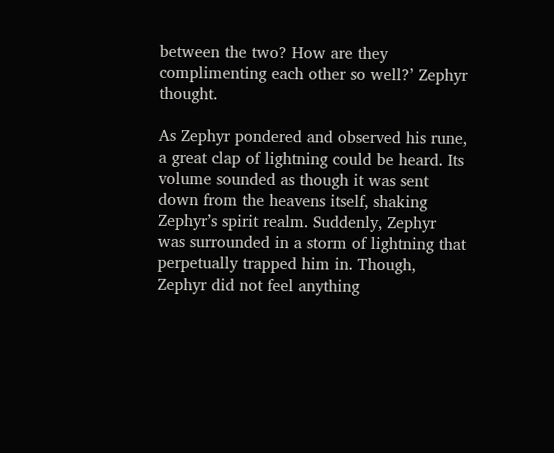between the two? How are they complimenting each other so well?’ Zephyr thought.

As Zephyr pondered and observed his rune, a great clap of lightning could be heard. Its volume sounded as though it was sent down from the heavens itself, shaking Zephyr’s spirit realm. Suddenly, Zephyr was surrounded in a storm of lightning that perpetually trapped him in. Though, Zephyr did not feel anything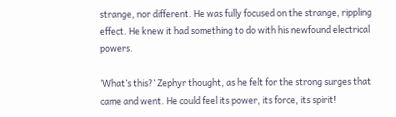strange, nor different. He was fully focused on the strange, rippling effect. He knew it had something to do with his newfound electrical powers.

‘What’s this?’ Zephyr thought, as he felt for the strong surges that came and went. He could feel its power, its force, its spirit!